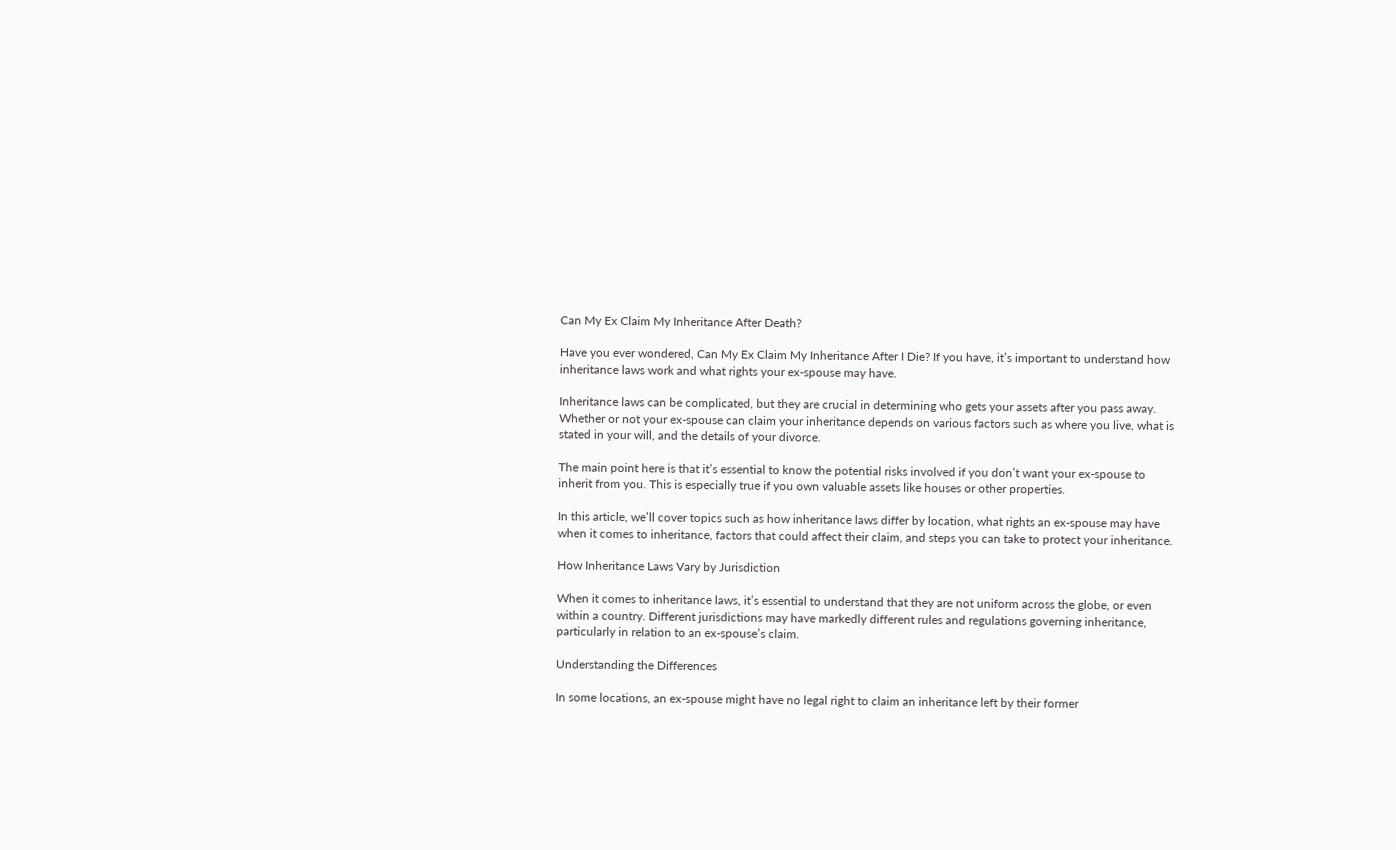Can My Ex Claim My Inheritance After Death?

Have you ever wondered, Can My Ex Claim My Inheritance After I Die? If you have, it’s important to understand how inheritance laws work and what rights your ex-spouse may have.

Inheritance laws can be complicated, but they are crucial in determining who gets your assets after you pass away. Whether or not your ex-spouse can claim your inheritance depends on various factors such as where you live, what is stated in your will, and the details of your divorce.

The main point here is that it’s essential to know the potential risks involved if you don’t want your ex-spouse to inherit from you. This is especially true if you own valuable assets like houses or other properties.

In this article, we’ll cover topics such as how inheritance laws differ by location, what rights an ex-spouse may have when it comes to inheritance, factors that could affect their claim, and steps you can take to protect your inheritance.

How Inheritance Laws Vary by Jurisdiction

When it comes to inheritance laws, it’s essential to understand that they are not uniform across the globe, or even within a country. Different jurisdictions may have markedly different rules and regulations governing inheritance, particularly in relation to an ex-spouse’s claim.

Understanding the Differences

In some locations, an ex-spouse might have no legal right to claim an inheritance left by their former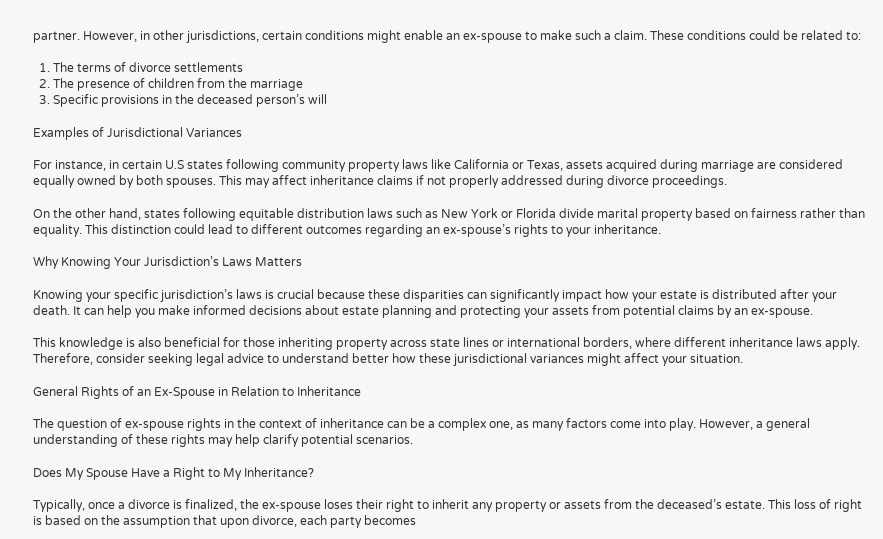partner. However, in other jurisdictions, certain conditions might enable an ex-spouse to make such a claim. These conditions could be related to:

  1. The terms of divorce settlements
  2. The presence of children from the marriage
  3. Specific provisions in the deceased person’s will

Examples of Jurisdictional Variances

For instance, in certain U.S states following community property laws like California or Texas, assets acquired during marriage are considered equally owned by both spouses. This may affect inheritance claims if not properly addressed during divorce proceedings.

On the other hand, states following equitable distribution laws such as New York or Florida divide marital property based on fairness rather than equality. This distinction could lead to different outcomes regarding an ex-spouse’s rights to your inheritance.

Why Knowing Your Jurisdiction’s Laws Matters

Knowing your specific jurisdiction’s laws is crucial because these disparities can significantly impact how your estate is distributed after your death. It can help you make informed decisions about estate planning and protecting your assets from potential claims by an ex-spouse.

This knowledge is also beneficial for those inheriting property across state lines or international borders, where different inheritance laws apply. Therefore, consider seeking legal advice to understand better how these jurisdictional variances might affect your situation.

General Rights of an Ex-Spouse in Relation to Inheritance

The question of ex-spouse rights in the context of inheritance can be a complex one, as many factors come into play. However, a general understanding of these rights may help clarify potential scenarios.

Does My Spouse Have a Right to My Inheritance?

Typically, once a divorce is finalized, the ex-spouse loses their right to inherit any property or assets from the deceased’s estate. This loss of right is based on the assumption that upon divorce, each party becomes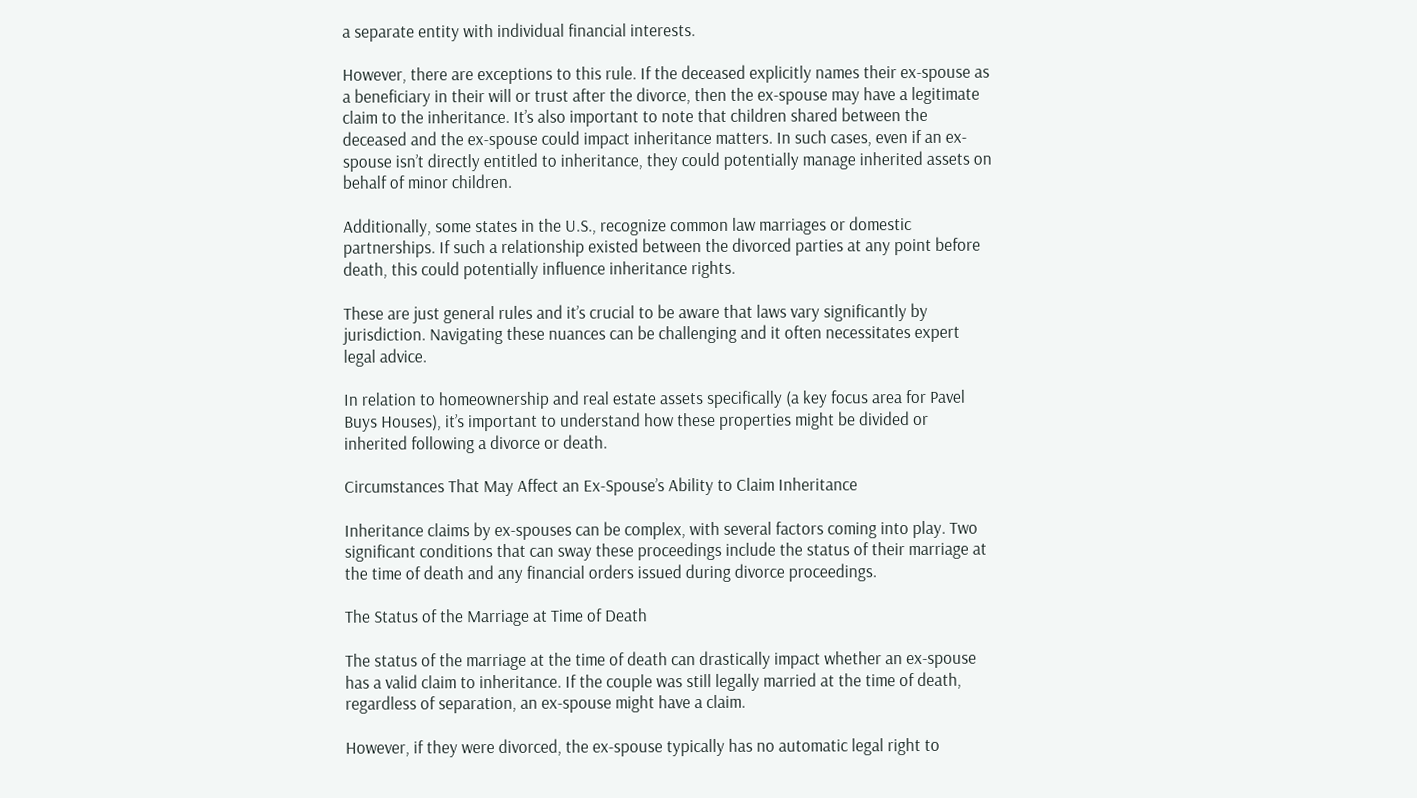a separate entity with individual financial interests.

However, there are exceptions to this rule. If the deceased explicitly names their ex-spouse as a beneficiary in their will or trust after the divorce, then the ex-spouse may have a legitimate claim to the inheritance. It’s also important to note that children shared between the deceased and the ex-spouse could impact inheritance matters. In such cases, even if an ex-spouse isn’t directly entitled to inheritance, they could potentially manage inherited assets on behalf of minor children.

Additionally, some states in the U.S., recognize common law marriages or domestic partnerships. If such a relationship existed between the divorced parties at any point before death, this could potentially influence inheritance rights.

These are just general rules and it’s crucial to be aware that laws vary significantly by jurisdiction. Navigating these nuances can be challenging and it often necessitates expert legal advice.

In relation to homeownership and real estate assets specifically (a key focus area for Pavel Buys Houses), it’s important to understand how these properties might be divided or inherited following a divorce or death.

Circumstances That May Affect an Ex-Spouse’s Ability to Claim Inheritance

Inheritance claims by ex-spouses can be complex, with several factors coming into play. Two significant conditions that can sway these proceedings include the status of their marriage at the time of death and any financial orders issued during divorce proceedings.

The Status of the Marriage at Time of Death

The status of the marriage at the time of death can drastically impact whether an ex-spouse has a valid claim to inheritance. If the couple was still legally married at the time of death, regardless of separation, an ex-spouse might have a claim.

However, if they were divorced, the ex-spouse typically has no automatic legal right to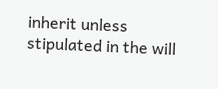inherit unless stipulated in the will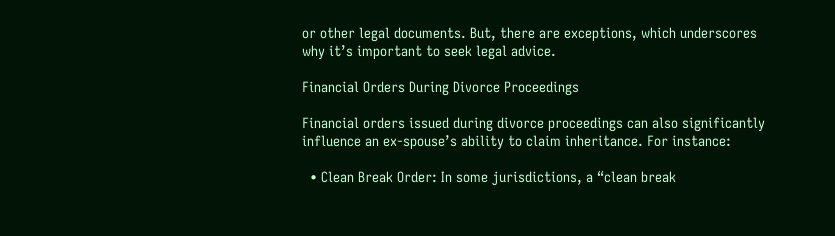or other legal documents. But, there are exceptions, which underscores why it’s important to seek legal advice.

Financial Orders During Divorce Proceedings

Financial orders issued during divorce proceedings can also significantly influence an ex-spouse’s ability to claim inheritance. For instance:

  • Clean Break Order: In some jurisdictions, a “clean break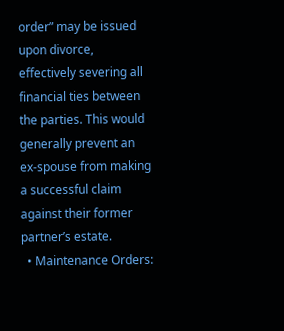order” may be issued upon divorce, effectively severing all financial ties between the parties. This would generally prevent an ex-spouse from making a successful claim against their former partner’s estate.
  • Maintenance Orders: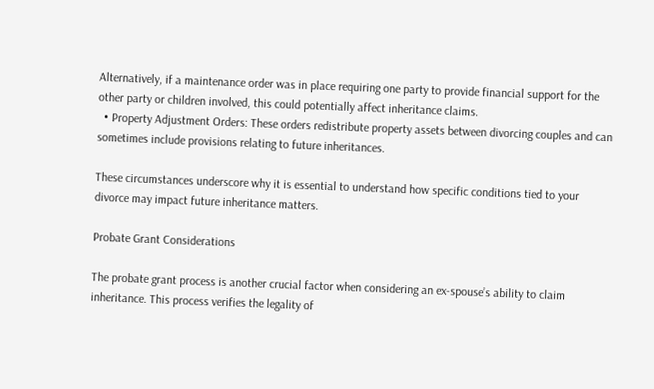Alternatively, if a maintenance order was in place requiring one party to provide financial support for the other party or children involved, this could potentially affect inheritance claims.
  • Property Adjustment Orders: These orders redistribute property assets between divorcing couples and can sometimes include provisions relating to future inheritances.

These circumstances underscore why it is essential to understand how specific conditions tied to your divorce may impact future inheritance matters.

Probate Grant Considerations

The probate grant process is another crucial factor when considering an ex-spouse’s ability to claim inheritance. This process verifies the legality of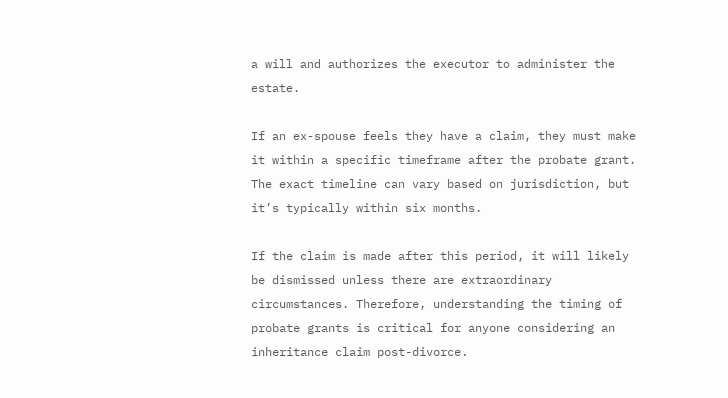a will and authorizes the executor to administer the estate.

If an ex-spouse feels they have a claim, they must make it within a specific timeframe after the probate grant. The exact timeline can vary based on jurisdiction, but it’s typically within six months.

If the claim is made after this period, it will likely be dismissed unless there are extraordinary circumstances. Therefore, understanding the timing of probate grants is critical for anyone considering an inheritance claim post-divorce.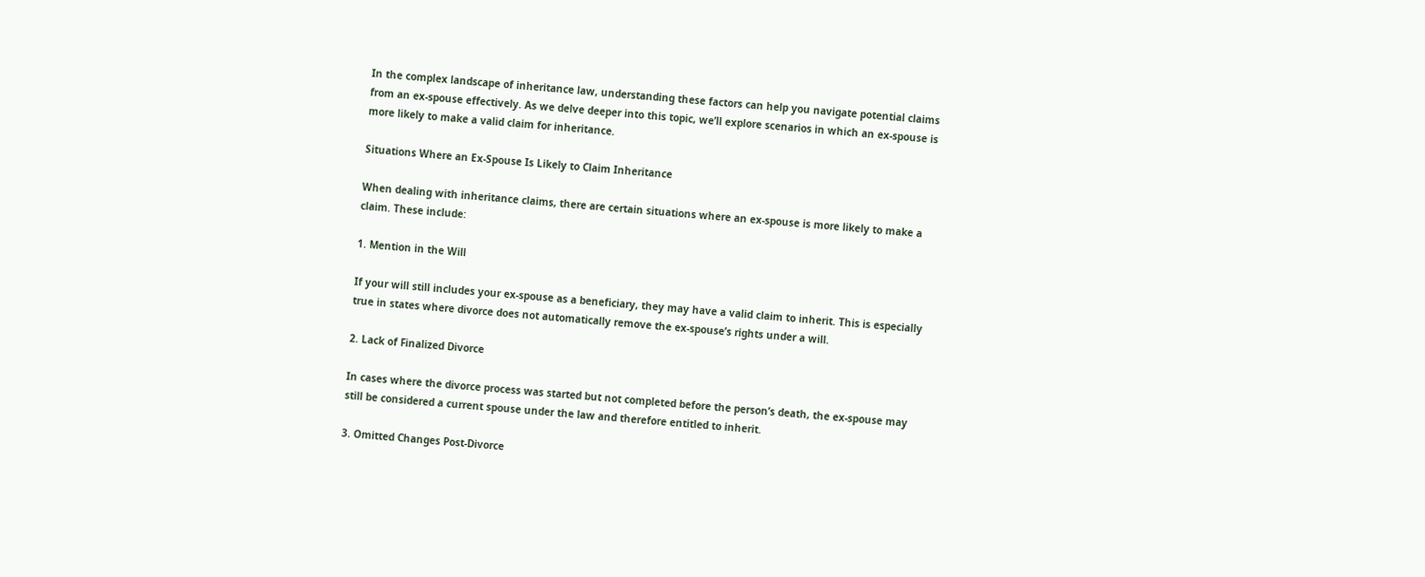In the complex landscape of inheritance law, understanding these factors can help you navigate potential claims from an ex-spouse effectively. As we delve deeper into this topic, we’ll explore scenarios in which an ex-spouse is more likely to make a valid claim for inheritance.

Situations Where an Ex-Spouse Is Likely to Claim Inheritance

When dealing with inheritance claims, there are certain situations where an ex-spouse is more likely to make a claim. These include:

1. Mention in the Will

If your will still includes your ex-spouse as a beneficiary, they may have a valid claim to inherit. This is especially true in states where divorce does not automatically remove the ex-spouse’s rights under a will.

2. Lack of Finalized Divorce

In cases where the divorce process was started but not completed before the person’s death, the ex-spouse may still be considered a current spouse under the law and therefore entitled to inherit.

3. Omitted Changes Post-Divorce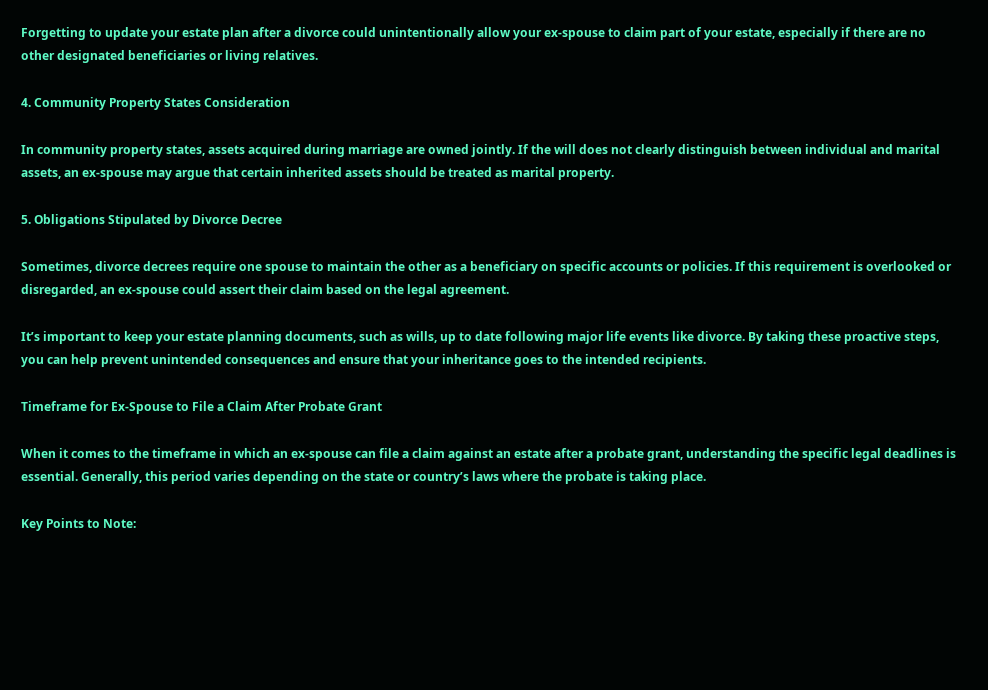Forgetting to update your estate plan after a divorce could unintentionally allow your ex-spouse to claim part of your estate, especially if there are no other designated beneficiaries or living relatives.

4. Community Property States Consideration

In community property states, assets acquired during marriage are owned jointly. If the will does not clearly distinguish between individual and marital assets, an ex-spouse may argue that certain inherited assets should be treated as marital property.

5. Obligations Stipulated by Divorce Decree

Sometimes, divorce decrees require one spouse to maintain the other as a beneficiary on specific accounts or policies. If this requirement is overlooked or disregarded, an ex-spouse could assert their claim based on the legal agreement.

It’s important to keep your estate planning documents, such as wills, up to date following major life events like divorce. By taking these proactive steps, you can help prevent unintended consequences and ensure that your inheritance goes to the intended recipients.

Timeframe for Ex-Spouse to File a Claim After Probate Grant

When it comes to the timeframe in which an ex-spouse can file a claim against an estate after a probate grant, understanding the specific legal deadlines is essential. Generally, this period varies depending on the state or country’s laws where the probate is taking place.

Key Points to Note: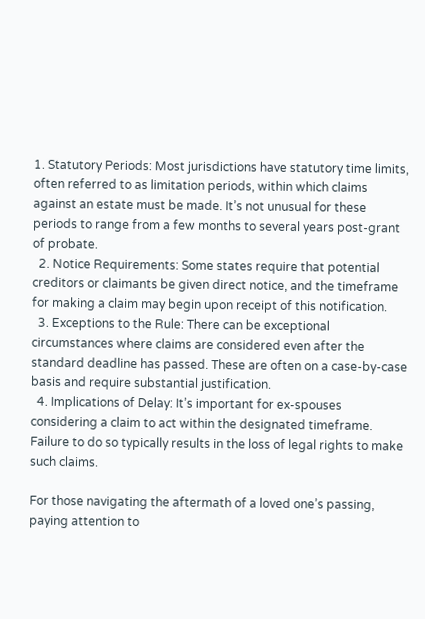1. Statutory Periods: Most jurisdictions have statutory time limits, often referred to as limitation periods, within which claims against an estate must be made. It’s not unusual for these periods to range from a few months to several years post-grant of probate.
  2. Notice Requirements: Some states require that potential creditors or claimants be given direct notice, and the timeframe for making a claim may begin upon receipt of this notification.
  3. Exceptions to the Rule: There can be exceptional circumstances where claims are considered even after the standard deadline has passed. These are often on a case-by-case basis and require substantial justification.
  4. Implications of Delay: It’s important for ex-spouses considering a claim to act within the designated timeframe. Failure to do so typically results in the loss of legal rights to make such claims.

For those navigating the aftermath of a loved one’s passing, paying attention to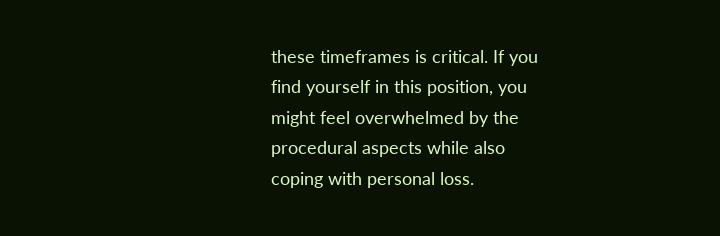these timeframes is critical. If you find yourself in this position, you might feel overwhelmed by the procedural aspects while also coping with personal loss.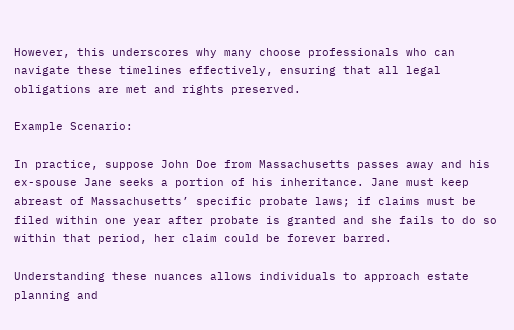However, this underscores why many choose professionals who can navigate these timelines effectively, ensuring that all legal obligations are met and rights preserved.

Example Scenario:

In practice, suppose John Doe from Massachusetts passes away and his ex-spouse Jane seeks a portion of his inheritance. Jane must keep abreast of Massachusetts’ specific probate laws; if claims must be filed within one year after probate is granted and she fails to do so within that period, her claim could be forever barred.

Understanding these nuances allows individuals to approach estate planning and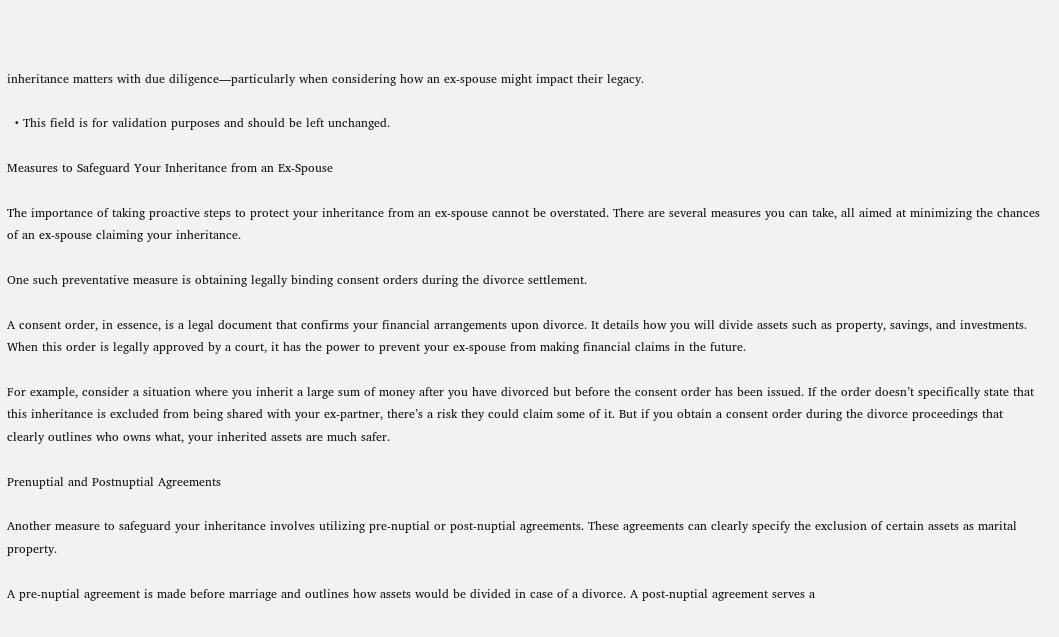inheritance matters with due diligence—particularly when considering how an ex-spouse might impact their legacy.

  • This field is for validation purposes and should be left unchanged.

Measures to Safeguard Your Inheritance from an Ex-Spouse

The importance of taking proactive steps to protect your inheritance from an ex-spouse cannot be overstated. There are several measures you can take, all aimed at minimizing the chances of an ex-spouse claiming your inheritance.

One such preventative measure is obtaining legally binding consent orders during the divorce settlement.

A consent order, in essence, is a legal document that confirms your financial arrangements upon divorce. It details how you will divide assets such as property, savings, and investments. When this order is legally approved by a court, it has the power to prevent your ex-spouse from making financial claims in the future.

For example, consider a situation where you inherit a large sum of money after you have divorced but before the consent order has been issued. If the order doesn’t specifically state that this inheritance is excluded from being shared with your ex-partner, there’s a risk they could claim some of it. But if you obtain a consent order during the divorce proceedings that clearly outlines who owns what, your inherited assets are much safer.

Prenuptial and Postnuptial Agreements

Another measure to safeguard your inheritance involves utilizing pre-nuptial or post-nuptial agreements. These agreements can clearly specify the exclusion of certain assets as marital property.

A pre-nuptial agreement is made before marriage and outlines how assets would be divided in case of a divorce. A post-nuptial agreement serves a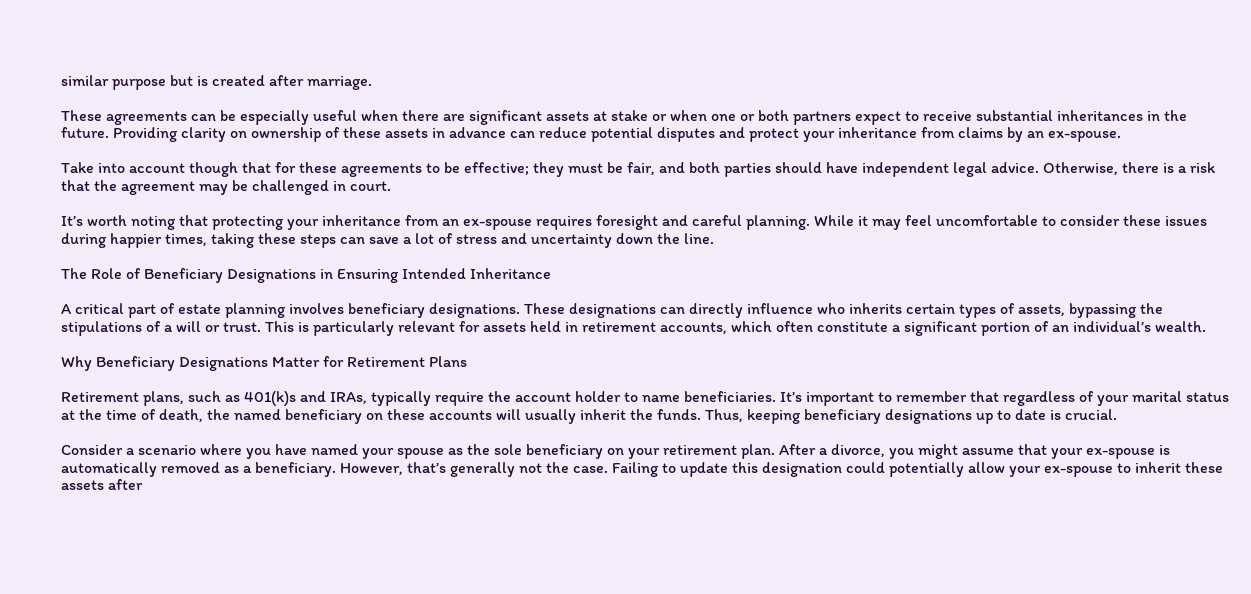similar purpose but is created after marriage.

These agreements can be especially useful when there are significant assets at stake or when one or both partners expect to receive substantial inheritances in the future. Providing clarity on ownership of these assets in advance can reduce potential disputes and protect your inheritance from claims by an ex-spouse.

Take into account though that for these agreements to be effective; they must be fair, and both parties should have independent legal advice. Otherwise, there is a risk that the agreement may be challenged in court.

It’s worth noting that protecting your inheritance from an ex-spouse requires foresight and careful planning. While it may feel uncomfortable to consider these issues during happier times, taking these steps can save a lot of stress and uncertainty down the line.

The Role of Beneficiary Designations in Ensuring Intended Inheritance

A critical part of estate planning involves beneficiary designations. These designations can directly influence who inherits certain types of assets, bypassing the stipulations of a will or trust. This is particularly relevant for assets held in retirement accounts, which often constitute a significant portion of an individual’s wealth.

Why Beneficiary Designations Matter for Retirement Plans

Retirement plans, such as 401(k)s and IRAs, typically require the account holder to name beneficiaries. It’s important to remember that regardless of your marital status at the time of death, the named beneficiary on these accounts will usually inherit the funds. Thus, keeping beneficiary designations up to date is crucial.

Consider a scenario where you have named your spouse as the sole beneficiary on your retirement plan. After a divorce, you might assume that your ex-spouse is automatically removed as a beneficiary. However, that’s generally not the case. Failing to update this designation could potentially allow your ex-spouse to inherit these assets after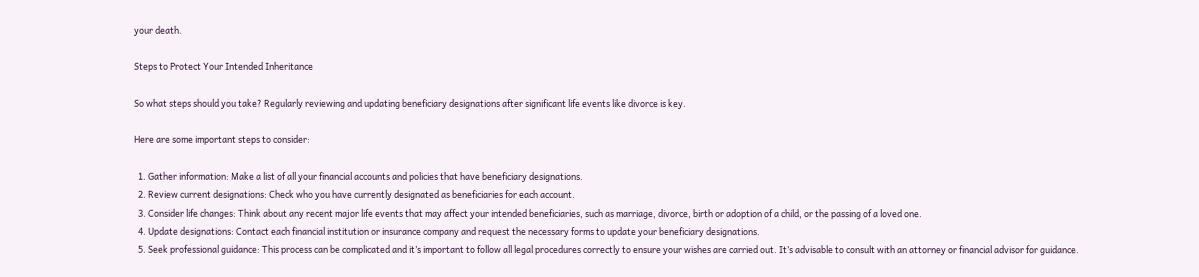your death.

Steps to Protect Your Intended Inheritance

So what steps should you take? Regularly reviewing and updating beneficiary designations after significant life events like divorce is key.

Here are some important steps to consider:

  1. Gather information: Make a list of all your financial accounts and policies that have beneficiary designations.
  2. Review current designations: Check who you have currently designated as beneficiaries for each account.
  3. Consider life changes: Think about any recent major life events that may affect your intended beneficiaries, such as marriage, divorce, birth or adoption of a child, or the passing of a loved one.
  4. Update designations: Contact each financial institution or insurance company and request the necessary forms to update your beneficiary designations.
  5. Seek professional guidance: This process can be complicated and it’s important to follow all legal procedures correctly to ensure your wishes are carried out. It’s advisable to consult with an attorney or financial advisor for guidance.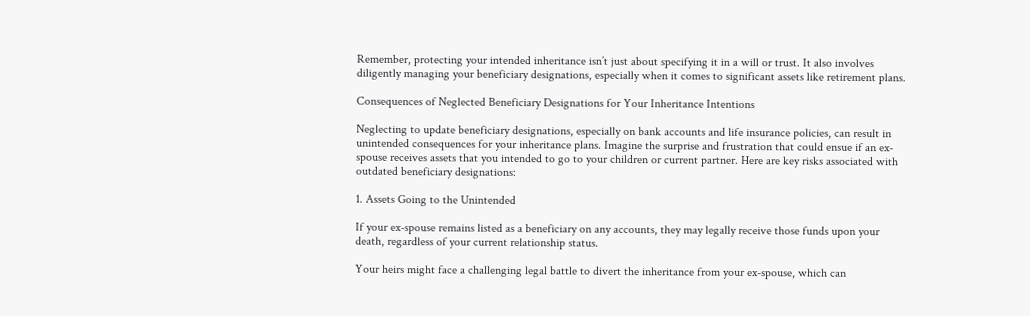Remember, protecting your intended inheritance isn’t just about specifying it in a will or trust. It also involves diligently managing your beneficiary designations, especially when it comes to significant assets like retirement plans.

Consequences of Neglected Beneficiary Designations for Your Inheritance Intentions

Neglecting to update beneficiary designations, especially on bank accounts and life insurance policies, can result in unintended consequences for your inheritance plans. Imagine the surprise and frustration that could ensue if an ex-spouse receives assets that you intended to go to your children or current partner. Here are key risks associated with outdated beneficiary designations:

1. Assets Going to the Unintended

If your ex-spouse remains listed as a beneficiary on any accounts, they may legally receive those funds upon your death, regardless of your current relationship status.

Your heirs might face a challenging legal battle to divert the inheritance from your ex-spouse, which can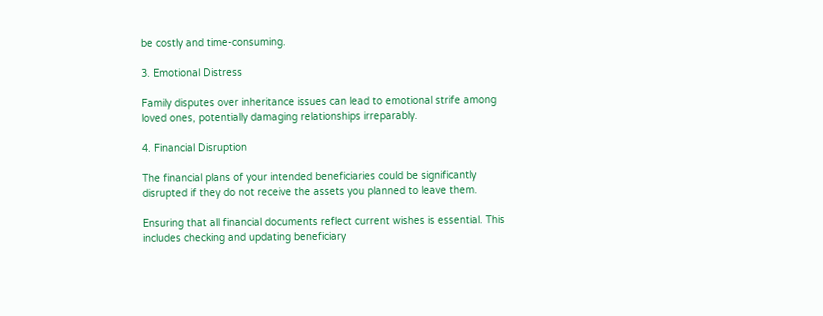be costly and time-consuming.

3. Emotional Distress

Family disputes over inheritance issues can lead to emotional strife among loved ones, potentially damaging relationships irreparably.

4. Financial Disruption

The financial plans of your intended beneficiaries could be significantly disrupted if they do not receive the assets you planned to leave them.

Ensuring that all financial documents reflect current wishes is essential. This includes checking and updating beneficiary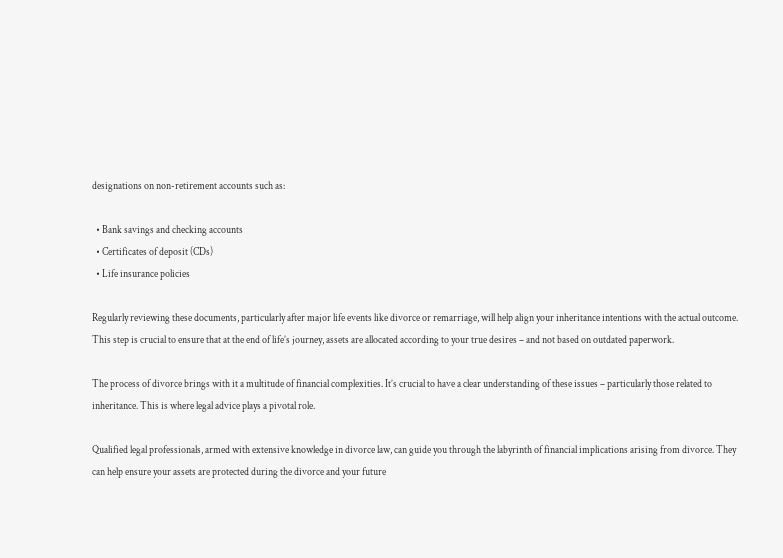designations on non-retirement accounts such as:

  • Bank savings and checking accounts
  • Certificates of deposit (CDs)
  • Life insurance policies

Regularly reviewing these documents, particularly after major life events like divorce or remarriage, will help align your inheritance intentions with the actual outcome. This step is crucial to ensure that at the end of life’s journey, assets are allocated according to your true desires – and not based on outdated paperwork.

The process of divorce brings with it a multitude of financial complexities. It’s crucial to have a clear understanding of these issues – particularly those related to inheritance. This is where legal advice plays a pivotal role.

Qualified legal professionals, armed with extensive knowledge in divorce law, can guide you through the labyrinth of financial implications arising from divorce. They can help ensure your assets are protected during the divorce and your future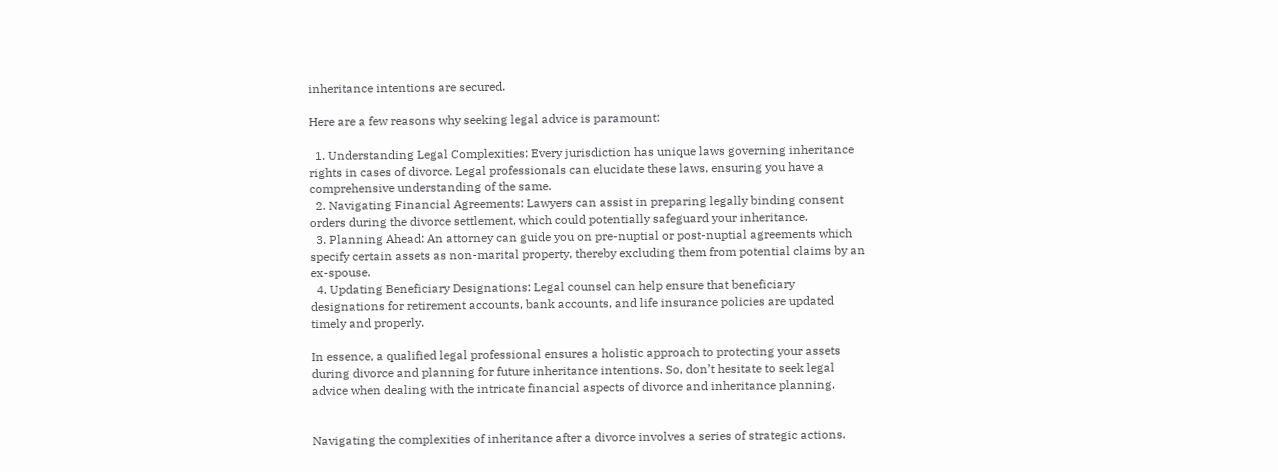inheritance intentions are secured.

Here are a few reasons why seeking legal advice is paramount:

  1. Understanding Legal Complexities: Every jurisdiction has unique laws governing inheritance rights in cases of divorce. Legal professionals can elucidate these laws, ensuring you have a comprehensive understanding of the same.
  2. Navigating Financial Agreements: Lawyers can assist in preparing legally binding consent orders during the divorce settlement, which could potentially safeguard your inheritance.
  3. Planning Ahead: An attorney can guide you on pre-nuptial or post-nuptial agreements which specify certain assets as non-marital property, thereby excluding them from potential claims by an ex-spouse.
  4. Updating Beneficiary Designations: Legal counsel can help ensure that beneficiary designations for retirement accounts, bank accounts, and life insurance policies are updated timely and properly.

In essence, a qualified legal professional ensures a holistic approach to protecting your assets during divorce and planning for future inheritance intentions. So, don’t hesitate to seek legal advice when dealing with the intricate financial aspects of divorce and inheritance planning.


Navigating the complexities of inheritance after a divorce involves a series of strategic actions.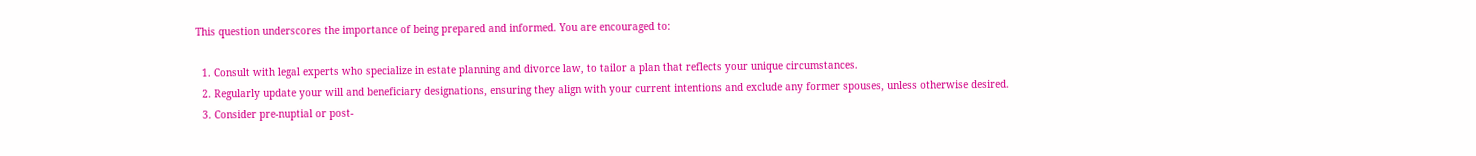This question underscores the importance of being prepared and informed. You are encouraged to:

  1. Consult with legal experts who specialize in estate planning and divorce law, to tailor a plan that reflects your unique circumstances.
  2. Regularly update your will and beneficiary designations, ensuring they align with your current intentions and exclude any former spouses, unless otherwise desired.
  3. Consider pre-nuptial or post-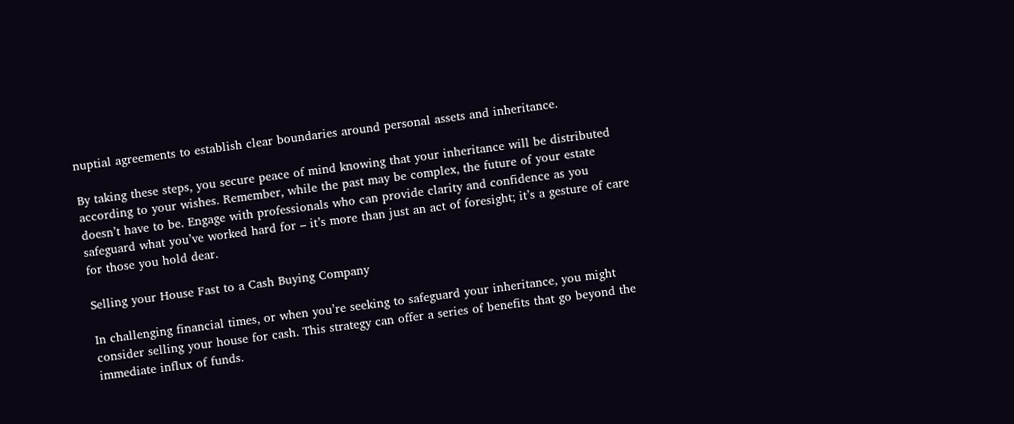nuptial agreements to establish clear boundaries around personal assets and inheritance.

By taking these steps, you secure peace of mind knowing that your inheritance will be distributed according to your wishes. Remember, while the past may be complex, the future of your estate doesn’t have to be. Engage with professionals who can provide clarity and confidence as you safeguard what you’ve worked hard for – it’s more than just an act of foresight; it’s a gesture of care for those you hold dear.

Selling your House Fast to a Cash Buying Company

In challenging financial times, or when you’re seeking to safeguard your inheritance, you might consider selling your house for cash. This strategy can offer a series of benefits that go beyond the immediate influx of funds.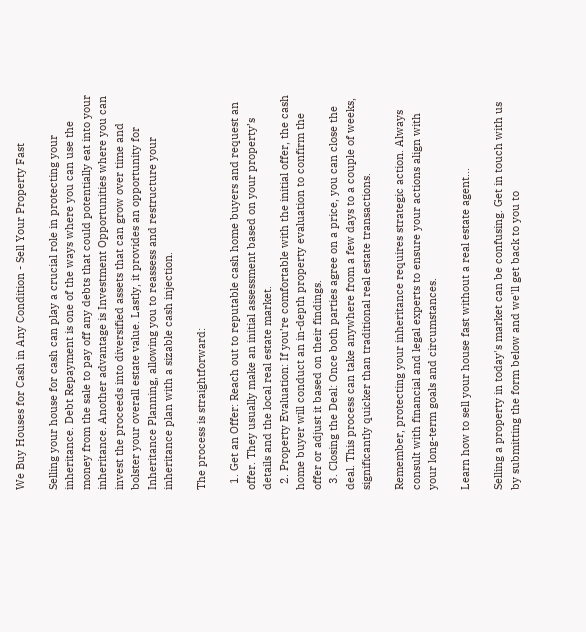We Buy Houses for Cash in Any Condition - Sell Your Property Fast

Selling your house for cash can play a crucial role in protecting your inheritance. Debt Repayment is one of the ways where you can use the money from the sale to pay off any debts that could potentially eat into your inheritance. Another advantage is Investment Opportunities where you can invest the proceeds into diversified assets that can grow over time and bolster your overall estate value. Lastly, it provides an opportunity for Inheritance Planning, allowing you to reassess and restructure your inheritance plan with a sizable cash injection.

The process is straightforward:

  1. Get an Offer: Reach out to reputable cash home buyers and request an offer. They usually make an initial assessment based on your property’s details and the local real estate market.
  2. Property Evaluation: If you’re comfortable with the initial offer, the cash home buyer will conduct an in-depth property evaluation to confirm the offer or adjust it based on their findings.
  3. Closing the Deal: Once both parties agree on a price, you can close the deal. This process can take anywhere from a few days to a couple of weeks, significantly quicker than traditional real estate transactions.

Remember, protecting your inheritance requires strategic action. Always consult with financial and legal experts to ensure your actions align with your long-term goals and circumstances.

Learn how to sell your house fast without a real estate agent...

Selling a property in today's market can be confusing. Get in touch with us by submitting the form below and we'll get back to you to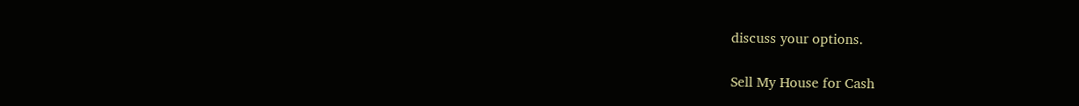discuss your options.

Sell My House for Cash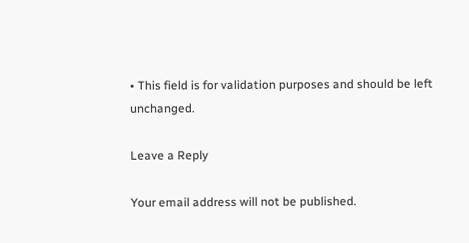• This field is for validation purposes and should be left unchanged.

Leave a Reply

Your email address will not be published.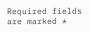Required fields are marked *